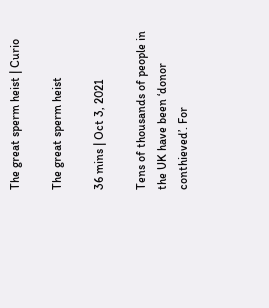The great sperm heist | Curio

The great sperm heist

36 mins | Oct 3, 2021

Tens of thousands of people in the UK have been ‘donor conthieved’. For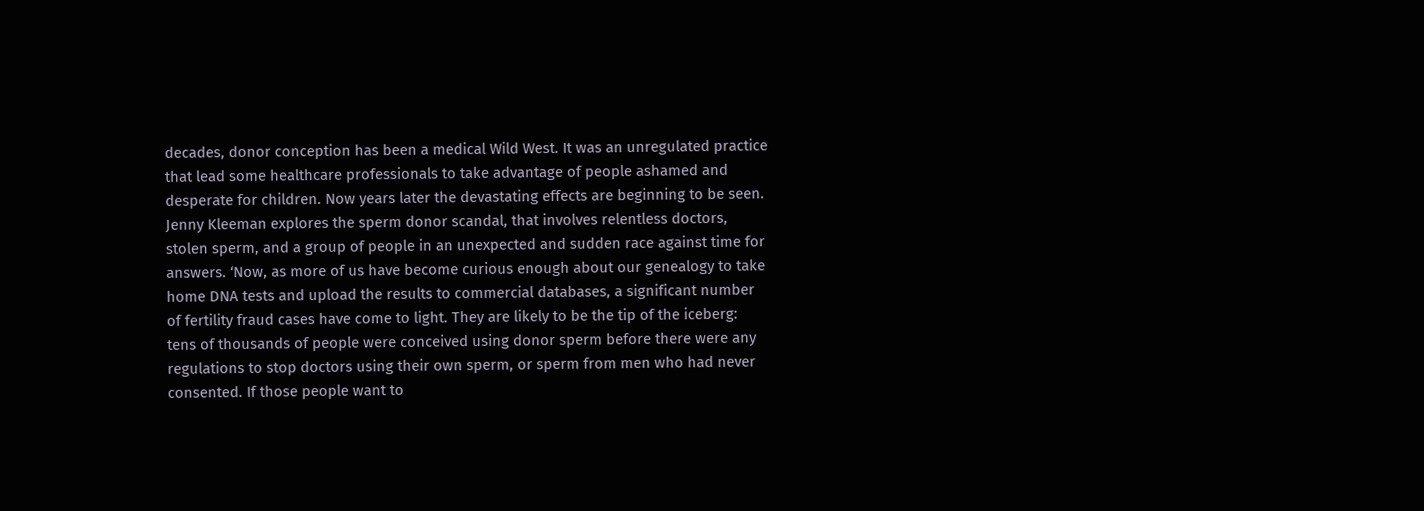decades, donor conception has been a medical Wild West. It was an unregulated practice that lead some healthcare professionals to take advantage of people ashamed and desperate for children. Now years later the devastating effects are beginning to be seen. Jenny Kleeman explores the sperm donor scandal, that involves relentless doctors, stolen sperm, and a group of people in an unexpected and sudden race against time for answers. ‘Now, as more of us have become curious enough about our genealogy to take home DNA tests and upload the results to commercial databases, a significant number of fertility fraud cases have come to light. They are likely to be the tip of the iceberg: tens of thousands of people were conceived using donor sperm before there were any regulations to stop doctors using their own sperm, or sperm from men who had never consented. If those people want to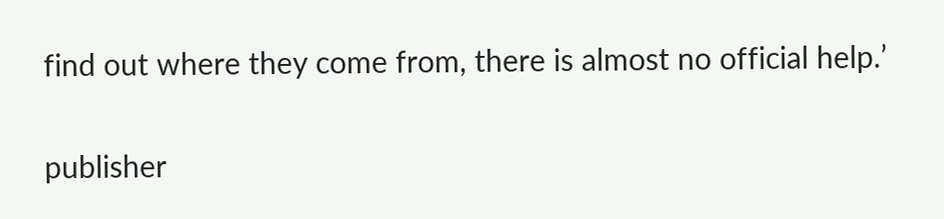find out where they come from, there is almost no official help.’

publisher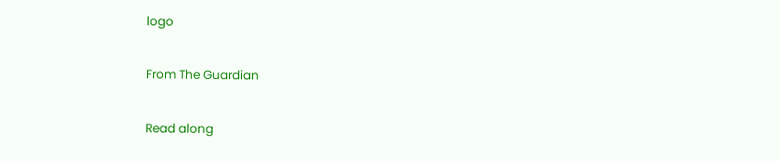logo

From The Guardian

Read along